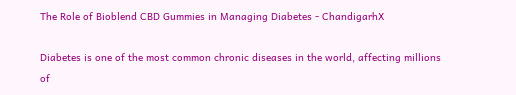The Role of Bioblend CBD Gummies in Managing Diabetes - ChandigarhX

Diabetes is one of the most common chronic diseases in the world, affecting millions of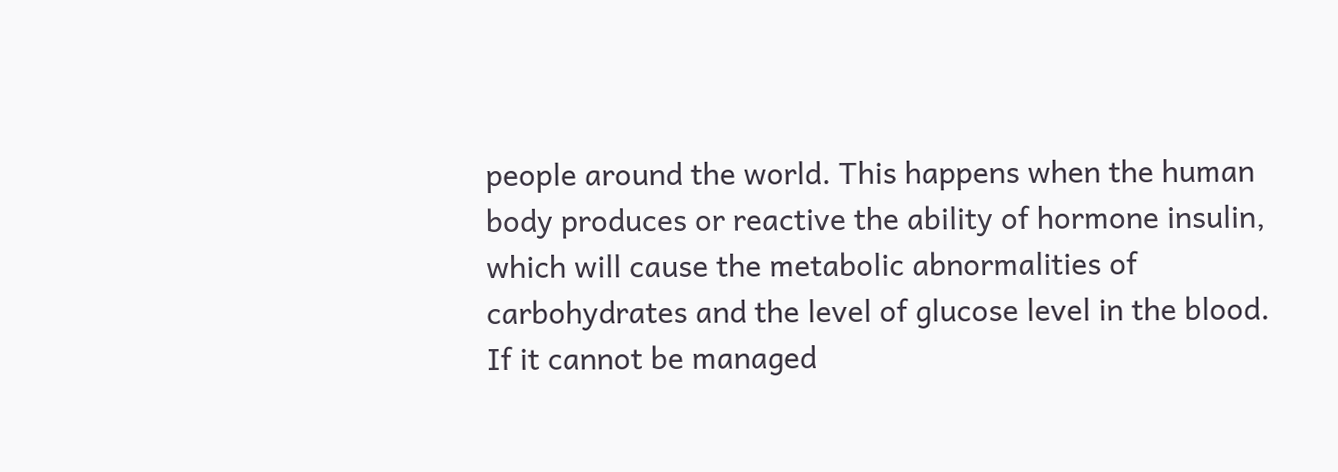people around the world. This happens when the human body produces or reactive the ability of hormone insulin, which will cause the metabolic abnormalities of carbohydrates and the level of glucose level in the blood. If it cannot be managed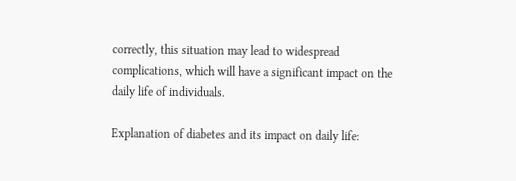correctly, this situation may lead to widespread complications, which will have a significant impact on the daily life of individuals.

Explanation of diabetes and its impact on daily life: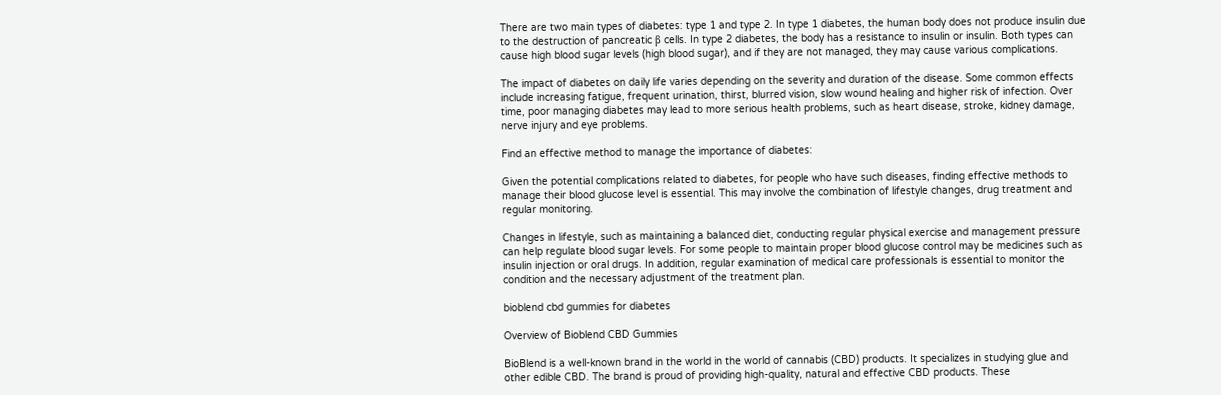There are two main types of diabetes: type 1 and type 2. In type 1 diabetes, the human body does not produce insulin due to the destruction of pancreatic β cells. In type 2 diabetes, the body has a resistance to insulin or insulin. Both types can cause high blood sugar levels (high blood sugar), and if they are not managed, they may cause various complications.

The impact of diabetes on daily life varies depending on the severity and duration of the disease. Some common effects include increasing fatigue, frequent urination, thirst, blurred vision, slow wound healing and higher risk of infection. Over time, poor managing diabetes may lead to more serious health problems, such as heart disease, stroke, kidney damage, nerve injury and eye problems.

Find an effective method to manage the importance of diabetes:

Given the potential complications related to diabetes, for people who have such diseases, finding effective methods to manage their blood glucose level is essential. This may involve the combination of lifestyle changes, drug treatment and regular monitoring.

Changes in lifestyle, such as maintaining a balanced diet, conducting regular physical exercise and management pressure can help regulate blood sugar levels. For some people to maintain proper blood glucose control may be medicines such as insulin injection or oral drugs. In addition, regular examination of medical care professionals is essential to monitor the condition and the necessary adjustment of the treatment plan.

bioblend cbd gummies for diabetes

Overview of Bioblend CBD Gummies

BioBlend is a well-known brand in the world in the world of cannabis (CBD) products. It specializes in studying glue and other edible CBD. The brand is proud of providing high-quality, natural and effective CBD products. These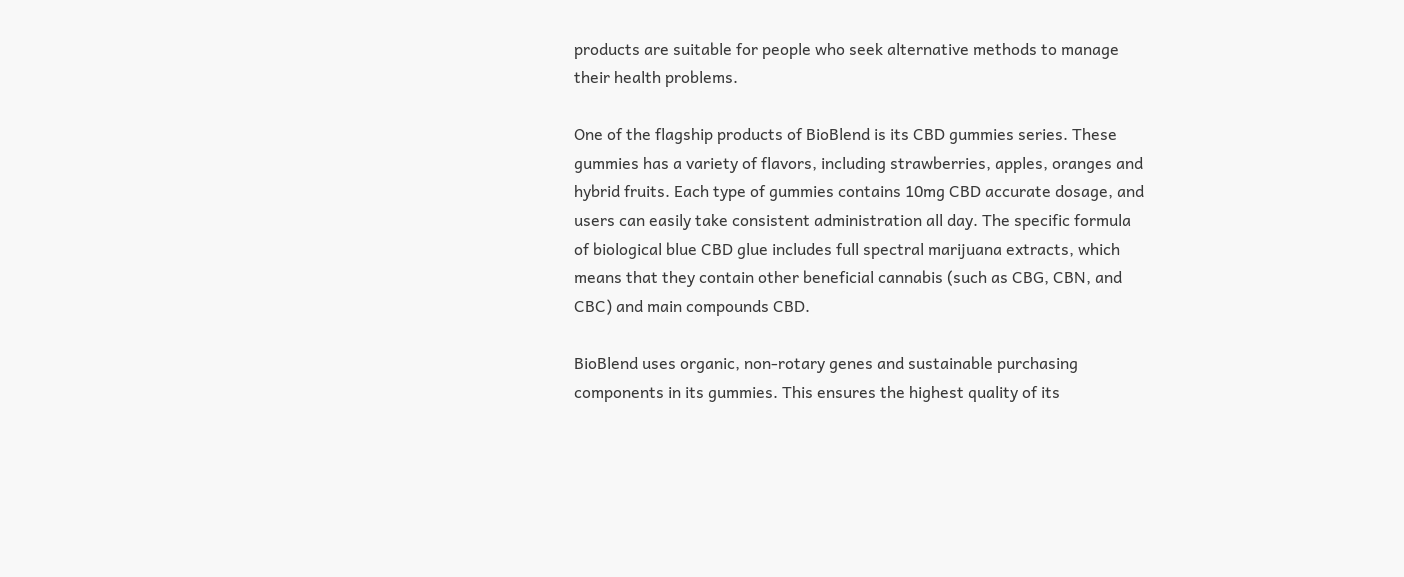products are suitable for people who seek alternative methods to manage their health problems.

One of the flagship products of BioBlend is its CBD gummies series. These gummies has a variety of flavors, including strawberries, apples, oranges and hybrid fruits. Each type of gummies contains 10mg CBD accurate dosage, and users can easily take consistent administration all day. The specific formula of biological blue CBD glue includes full spectral marijuana extracts, which means that they contain other beneficial cannabis (such as CBG, CBN, and CBC) and main compounds CBD.

BioBlend uses organic, non-rotary genes and sustainable purchasing components in its gummies. This ensures the highest quality of its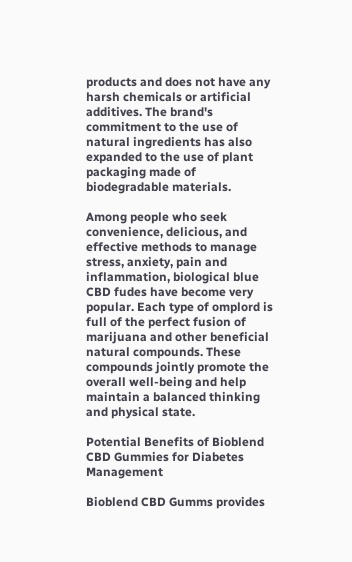products and does not have any harsh chemicals or artificial additives. The brand's commitment to the use of natural ingredients has also expanded to the use of plant packaging made of biodegradable materials.

Among people who seek convenience, delicious, and effective methods to manage stress, anxiety, pain and inflammation, biological blue CBD fudes have become very popular. Each type of omplord is full of the perfect fusion of marijuana and other beneficial natural compounds. These compounds jointly promote the overall well-being and help maintain a balanced thinking and physical state.

Potential Benefits of Bioblend CBD Gummies for Diabetes Management

Bioblend CBD Gumms provides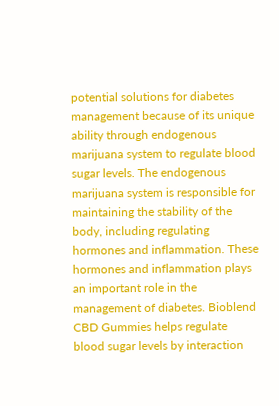potential solutions for diabetes management because of its unique ability through endogenous marijuana system to regulate blood sugar levels. The endogenous marijuana system is responsible for maintaining the stability of the body, including regulating hormones and inflammation. These hormones and inflammation plays an important role in the management of diabetes. Bioblend CBD Gummies helps regulate blood sugar levels by interaction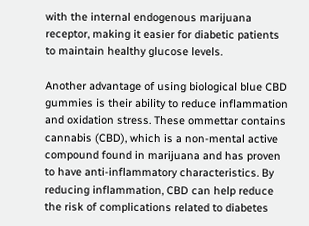with the internal endogenous marijuana receptor, making it easier for diabetic patients to maintain healthy glucose levels.

Another advantage of using biological blue CBD gummies is their ability to reduce inflammation and oxidation stress. These ommettar contains cannabis (CBD), which is a non-mental active compound found in marijuana and has proven to have anti-inflammatory characteristics. By reducing inflammation, CBD can help reduce the risk of complications related to diabetes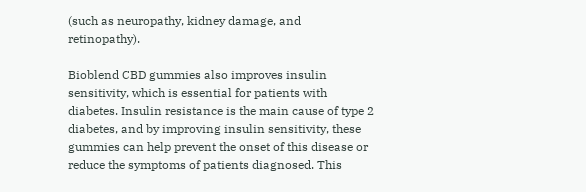(such as neuropathy, kidney damage, and retinopathy).

Bioblend CBD gummies also improves insulin sensitivity, which is essential for patients with diabetes. Insulin resistance is the main cause of type 2 diabetes, and by improving insulin sensitivity, these gummies can help prevent the onset of this disease or reduce the symptoms of patients diagnosed. This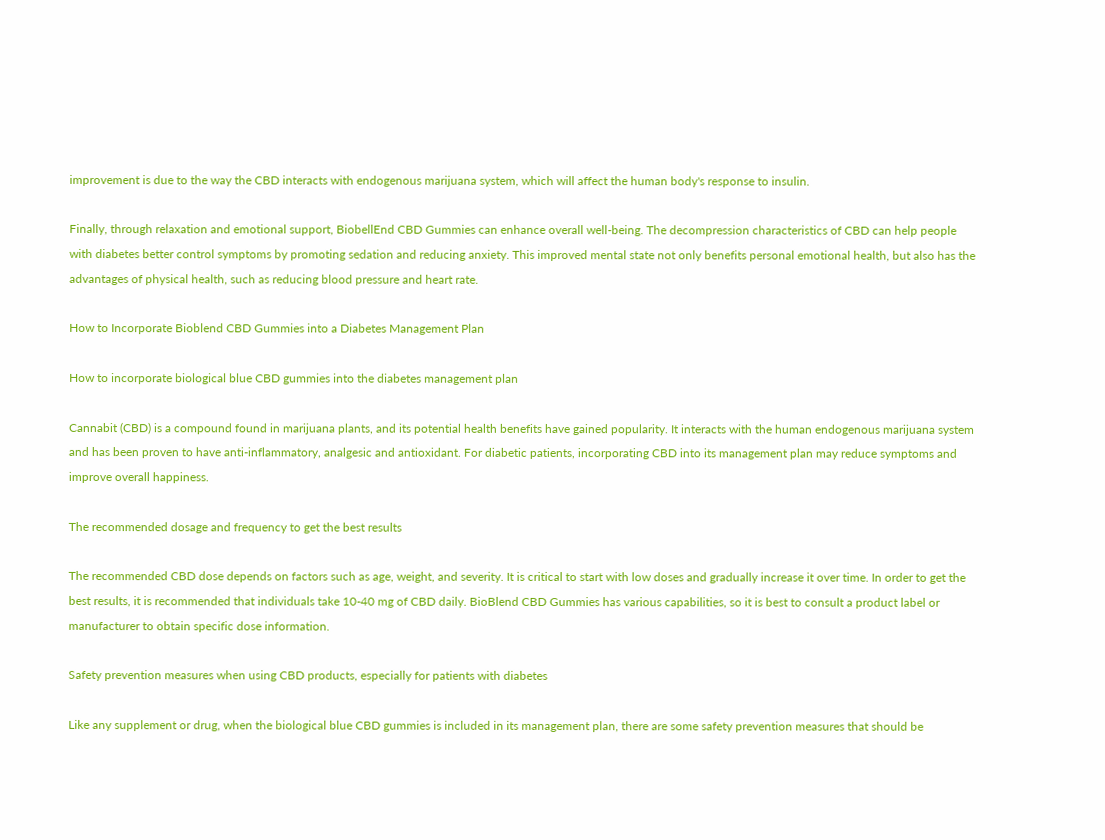improvement is due to the way the CBD interacts with endogenous marijuana system, which will affect the human body's response to insulin.

Finally, through relaxation and emotional support, BiobellEnd CBD Gummies can enhance overall well-being. The decompression characteristics of CBD can help people with diabetes better control symptoms by promoting sedation and reducing anxiety. This improved mental state not only benefits personal emotional health, but also has the advantages of physical health, such as reducing blood pressure and heart rate.

How to Incorporate Bioblend CBD Gummies into a Diabetes Management Plan

How to incorporate biological blue CBD gummies into the diabetes management plan

Cannabit (CBD) is a compound found in marijuana plants, and its potential health benefits have gained popularity. It interacts with the human endogenous marijuana system and has been proven to have anti-inflammatory, analgesic and antioxidant. For diabetic patients, incorporating CBD into its management plan may reduce symptoms and improve overall happiness.

The recommended dosage and frequency to get the best results

The recommended CBD dose depends on factors such as age, weight, and severity. It is critical to start with low doses and gradually increase it over time. In order to get the best results, it is recommended that individuals take 10-40 mg of CBD daily. BioBlend CBD Gummies has various capabilities, so it is best to consult a product label or manufacturer to obtain specific dose information.

Safety prevention measures when using CBD products, especially for patients with diabetes

Like any supplement or drug, when the biological blue CBD gummies is included in its management plan, there are some safety prevention measures that should be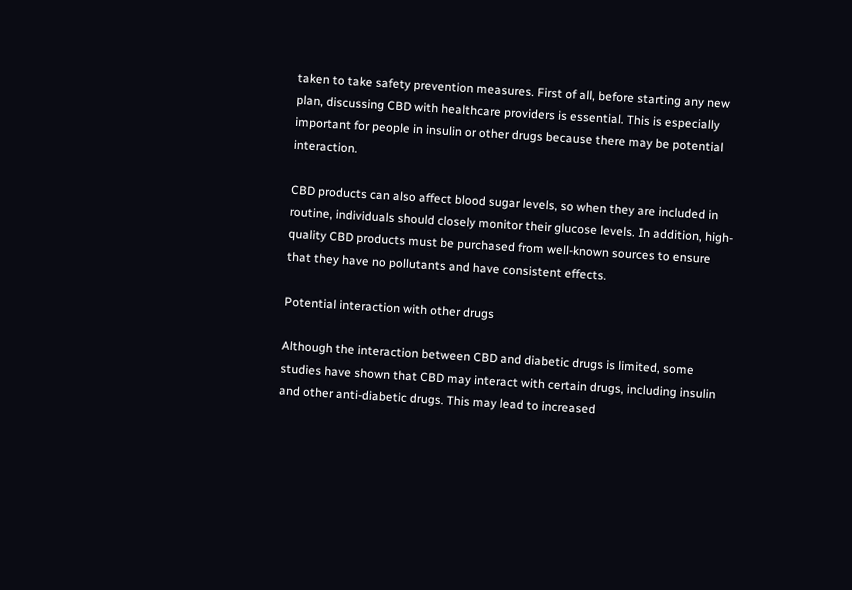taken to take safety prevention measures. First of all, before starting any new plan, discussing CBD with healthcare providers is essential. This is especially important for people in insulin or other drugs because there may be potential interaction.

CBD products can also affect blood sugar levels, so when they are included in routine, individuals should closely monitor their glucose levels. In addition, high-quality CBD products must be purchased from well-known sources to ensure that they have no pollutants and have consistent effects.

Potential interaction with other drugs

Although the interaction between CBD and diabetic drugs is limited, some studies have shown that CBD may interact with certain drugs, including insulin and other anti-diabetic drugs. This may lead to increased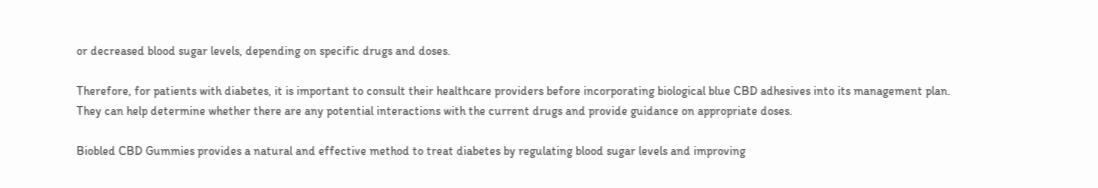or decreased blood sugar levels, depending on specific drugs and doses.

Therefore, for patients with diabetes, it is important to consult their healthcare providers before incorporating biological blue CBD adhesives into its management plan. They can help determine whether there are any potential interactions with the current drugs and provide guidance on appropriate doses.

Biobled CBD Gummies provides a natural and effective method to treat diabetes by regulating blood sugar levels and improving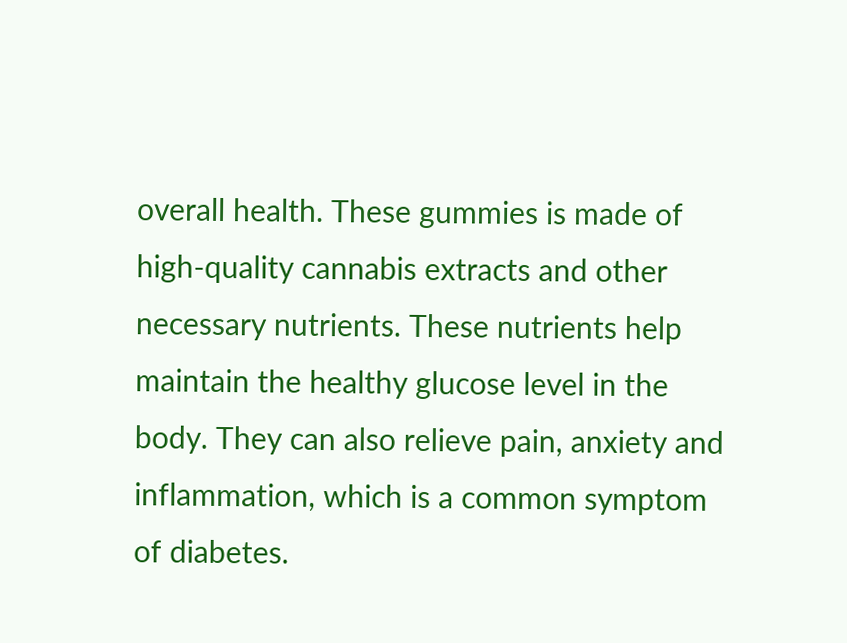overall health. These gummies is made of high-quality cannabis extracts and other necessary nutrients. These nutrients help maintain the healthy glucose level in the body. They can also relieve pain, anxiety and inflammation, which is a common symptom of diabetes.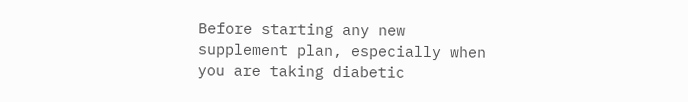Before starting any new supplement plan, especially when you are taking diabetic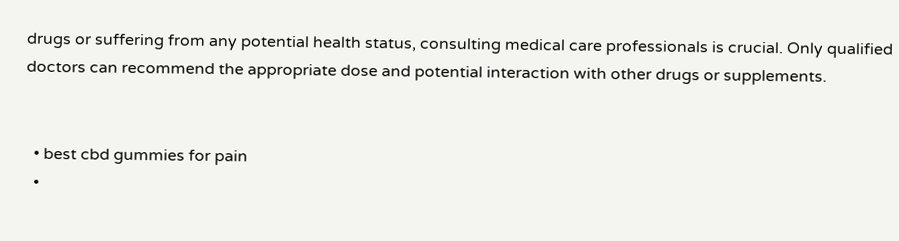drugs or suffering from any potential health status, consulting medical care professionals is crucial. Only qualified doctors can recommend the appropriate dose and potential interaction with other drugs or supplements.


  • best cbd gummies for pain
  •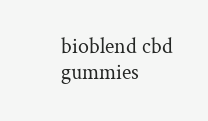bioblend cbd gummies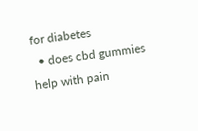for diabetes
  • does cbd gummies help with pain